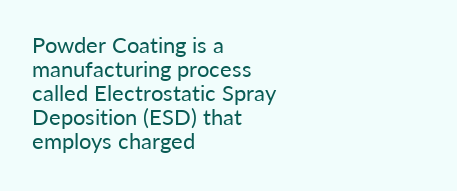Powder Coating is a manufacturing process called Electrostatic Spray Deposition (ESD) that employs charged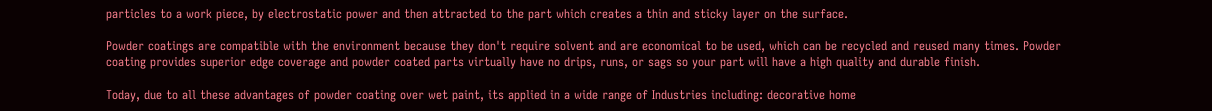particles to a work piece, by electrostatic power and then attracted to the part which creates a thin and sticky layer on the surface.

Powder coatings are compatible with the environment because they don't require solvent and are economical to be used, which can be recycled and reused many times. Powder coating provides superior edge coverage and powder coated parts virtually have no drips, runs, or sags so your part will have a high quality and durable finish.

Today, due to all these advantages of powder coating over wet paint, its applied in a wide range of Industries including: decorative home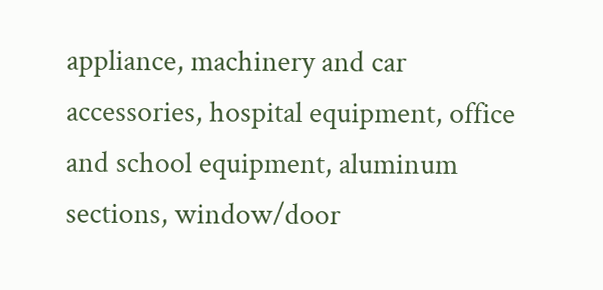appliance, machinery and car accessories, hospital equipment, office and school equipment, aluminum sections, window/door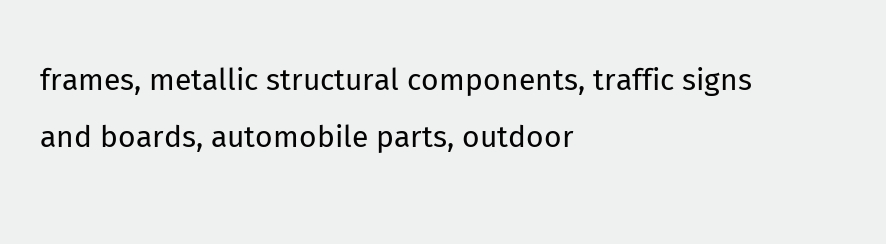frames, metallic structural components, traffic signs and boards, automobile parts, outdoor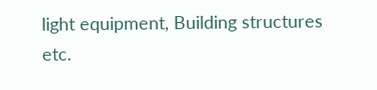light equipment, Building structures etc.